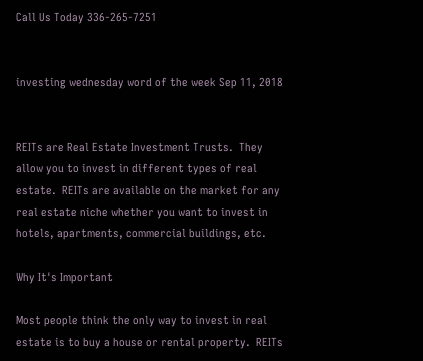Call Us Today 336-265-7251


investing wednesday word of the week Sep 11, 2018


REITs are Real Estate Investment Trusts.  They allow you to invest in different types of real estate.  REITs are available on the market for any real estate niche whether you want to invest in hotels, apartments, commercial buildings, etc.

Why It's Important

Most people think the only way to invest in real estate is to buy a house or rental property.  REITs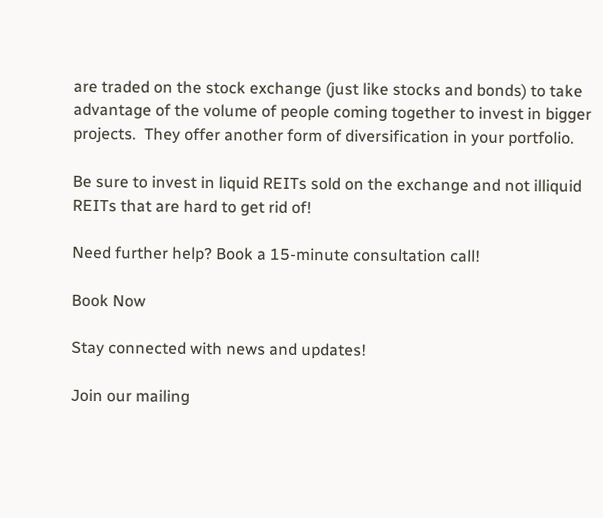are traded on the stock exchange (just like stocks and bonds) to take advantage of the volume of people coming together to invest in bigger projects.  They offer another form of diversification in your portfolio.

Be sure to invest in liquid REITs sold on the exchange and not illiquid REITs that are hard to get rid of!

Need further help? Book a 15-minute consultation call!

Book Now

Stay connected with news and updates!

Join our mailing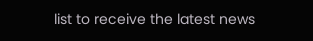list to receive the latest news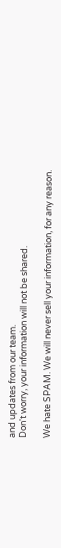and updates from our team.
Don't worry, your information will not be shared.

We hate SPAM. We will never sell your information, for any reason.